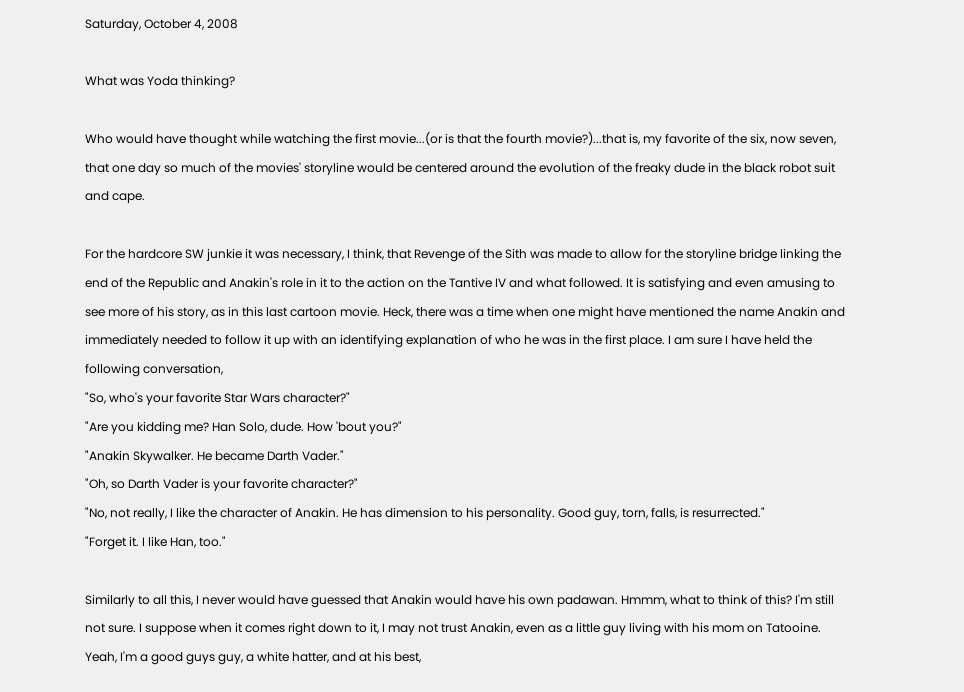Saturday, October 4, 2008

What was Yoda thinking?

Who would have thought while watching the first movie...(or is that the fourth movie?)...that is, my favorite of the six, now seven, that one day so much of the movies' storyline would be centered around the evolution of the freaky dude in the black robot suit and cape.

For the hardcore SW junkie it was necessary, I think, that Revenge of the Sith was made to allow for the storyline bridge linking the end of the Republic and Anakin's role in it to the action on the Tantive IV and what followed. It is satisfying and even amusing to see more of his story, as in this last cartoon movie. Heck, there was a time when one might have mentioned the name Anakin and immediately needed to follow it up with an identifying explanation of who he was in the first place. I am sure I have held the following conversation,
"So, who's your favorite Star Wars character?"
"Are you kidding me? Han Solo, dude. How 'bout you?"
"Anakin Skywalker. He became Darth Vader."
"Oh, so Darth Vader is your favorite character?"
"No, not really, I like the character of Anakin. He has dimension to his personality. Good guy, torn, falls, is resurrected."
"Forget it. I like Han, too."

Similarly to all this, I never would have guessed that Anakin would have his own padawan. Hmmm, what to think of this? I'm still not sure. I suppose when it comes right down to it, I may not trust Anakin, even as a little guy living with his mom on Tatooine. Yeah, I'm a good guys guy, a white hatter, and at his best,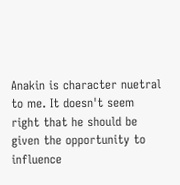Anakin is character nuetral to me. It doesn't seem right that he should be given the opportunity to influence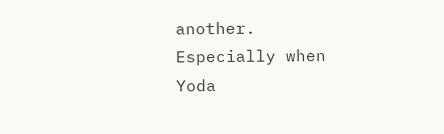another. Especially when Yoda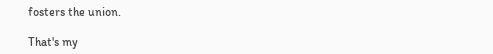fosters the union.

That's my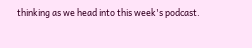thinking as we head into this week's podcast.